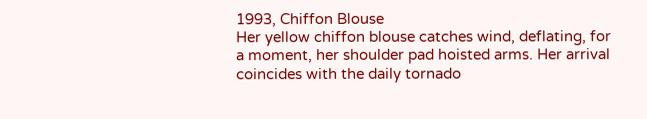1993, Chiffon Blouse
Her yellow chiffon blouse catches wind, deflating, for a moment, her shoulder pad hoisted arms. Her arrival coincides with the daily tornado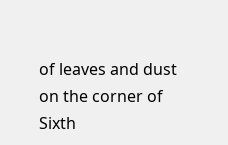of leaves and dust on the corner of Sixth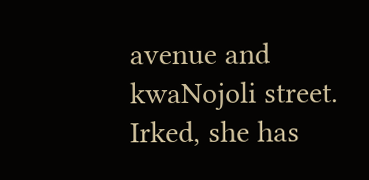avenue and kwaNojoli street. Irked, she has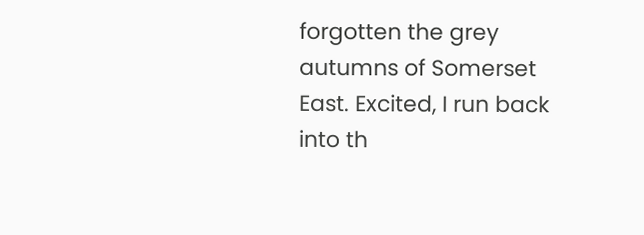forgotten the grey autumns of Somerset East. Excited, I run back into th